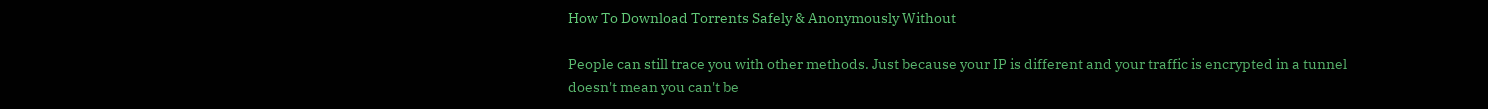How To Download Torrents Safely & Anonymously Without

People can still trace you with other methods. Just because your IP is different and your traffic is encrypted in a tunnel doesn't mean you can't be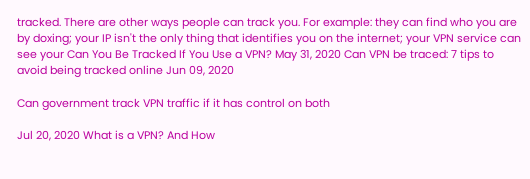tracked. There are other ways people can track you. For example: they can find who you are by doxing; your IP isn't the only thing that identifies you on the internet; your VPN service can see your Can You Be Tracked If You Use a VPN? May 31, 2020 Can VPN be traced: 7 tips to avoid being tracked online Jun 09, 2020

Can government track VPN traffic if it has control on both

Jul 20, 2020 What is a VPN? And How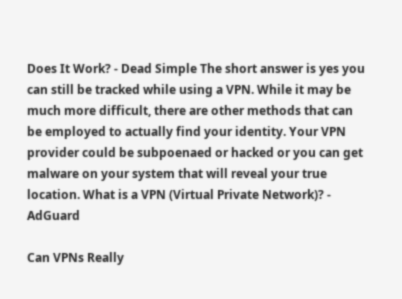Does It Work? - Dead Simple The short answer is yes you can still be tracked while using a VPN. While it may be much more difficult, there are other methods that can be employed to actually find your identity. Your VPN provider could be subpoenaed or hacked or you can get malware on your system that will reveal your true location. What is a VPN (Virtual Private Network)? - AdGuard

Can VPNs Really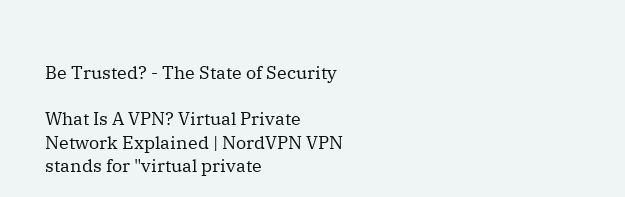Be Trusted? - The State of Security

What Is A VPN? Virtual Private Network Explained | NordVPN VPN stands for "virtual private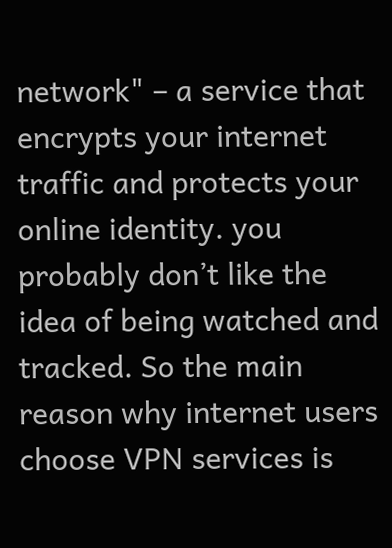network" – a service that encrypts your internet traffic and protects your online identity. you probably don’t like the idea of being watched and tracked. So the main reason why internet users choose VPN services is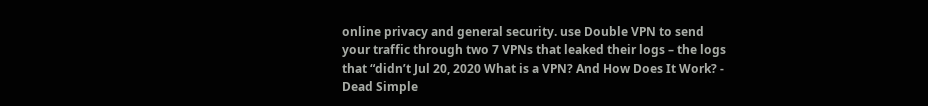online privacy and general security. use Double VPN to send your traffic through two 7 VPNs that leaked their logs – the logs that “didn’t Jul 20, 2020 What is a VPN? And How Does It Work? - Dead Simple